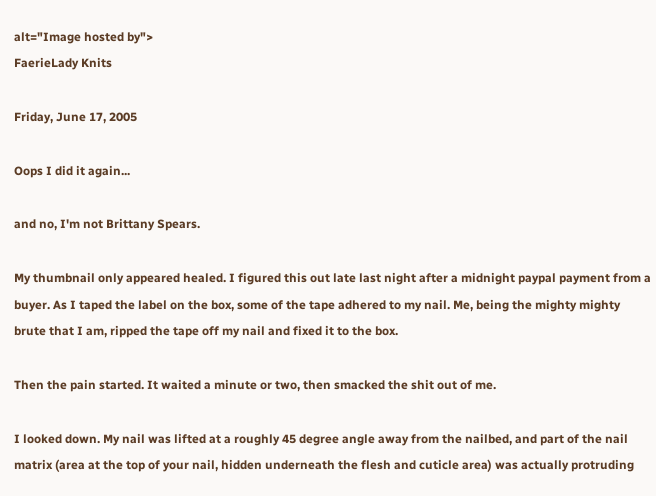alt="Image hosted by">
FaerieLady Knits

Friday, June 17, 2005

Oops I did it again...

and no, I'm not Brittany Spears.

My thumbnail only appeared healed. I figured this out late last night after a midnight paypal payment from a buyer. As I taped the label on the box, some of the tape adhered to my nail. Me, being the mighty mighty brute that I am, ripped the tape off my nail and fixed it to the box.

Then the pain started. It waited a minute or two, then smacked the shit out of me.

I looked down. My nail was lifted at a roughly 45 degree angle away from the nailbed, and part of the nail matrix (area at the top of your nail, hidden underneath the flesh and cuticle area) was actually protruding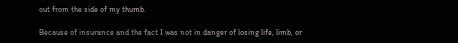out from the side of my thumb.

Because of insurance and the fact I was not in danger of losing life, limb, or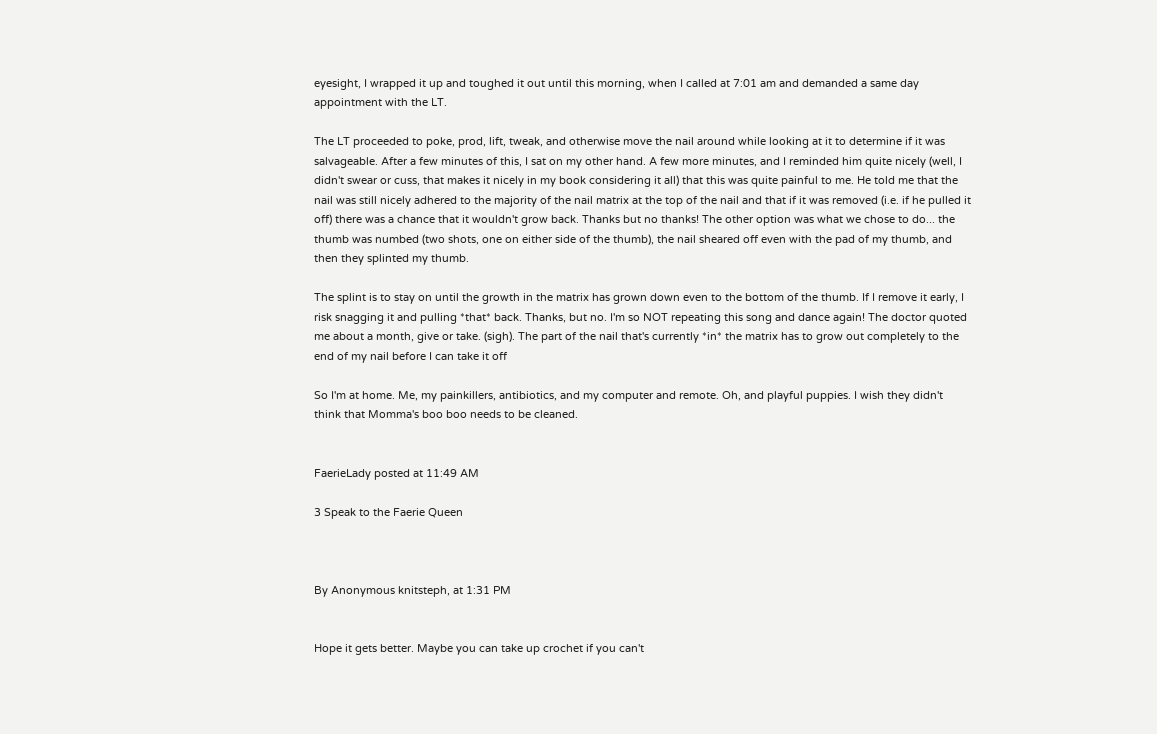eyesight, I wrapped it up and toughed it out until this morning, when I called at 7:01 am and demanded a same day appointment with the LT.

The LT proceeded to poke, prod, lift, tweak, and otherwise move the nail around while looking at it to determine if it was salvageable. After a few minutes of this, I sat on my other hand. A few more minutes, and I reminded him quite nicely (well, I didn't swear or cuss, that makes it nicely in my book considering it all) that this was quite painful to me. He told me that the nail was still nicely adhered to the majority of the nail matrix at the top of the nail and that if it was removed (i.e. if he pulled it off) there was a chance that it wouldn't grow back. Thanks but no thanks! The other option was what we chose to do... the thumb was numbed (two shots, one on either side of the thumb), the nail sheared off even with the pad of my thumb, and then they splinted my thumb.

The splint is to stay on until the growth in the matrix has grown down even to the bottom of the thumb. If I remove it early, I risk snagging it and pulling *that* back. Thanks, but no. I'm so NOT repeating this song and dance again! The doctor quoted me about a month, give or take. (sigh). The part of the nail that's currently *in* the matrix has to grow out completely to the end of my nail before I can take it off

So I'm at home. Me, my painkillers, antibiotics, and my computer and remote. Oh, and playful puppies. I wish they didn't think that Momma's boo boo needs to be cleaned.


FaerieLady posted at 11:49 AM

3 Speak to the Faerie Queen



By Anonymous knitsteph, at 1:31 PM


Hope it gets better. Maybe you can take up crochet if you can't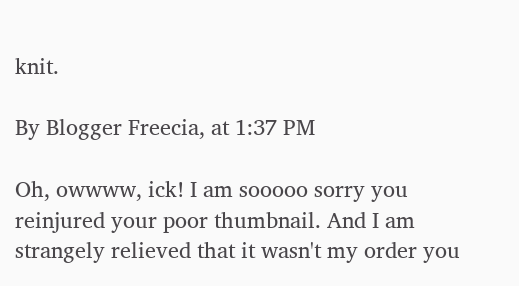knit.

By Blogger Freecia, at 1:37 PM

Oh, owwww, ick! I am sooooo sorry you reinjured your poor thumbnail. And I am strangely relieved that it wasn't my order you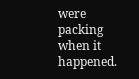were packing when it happened.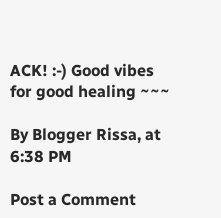ACK! :-) Good vibes for good healing ~~~

By Blogger Rissa, at 6:38 PM

Post a Comment